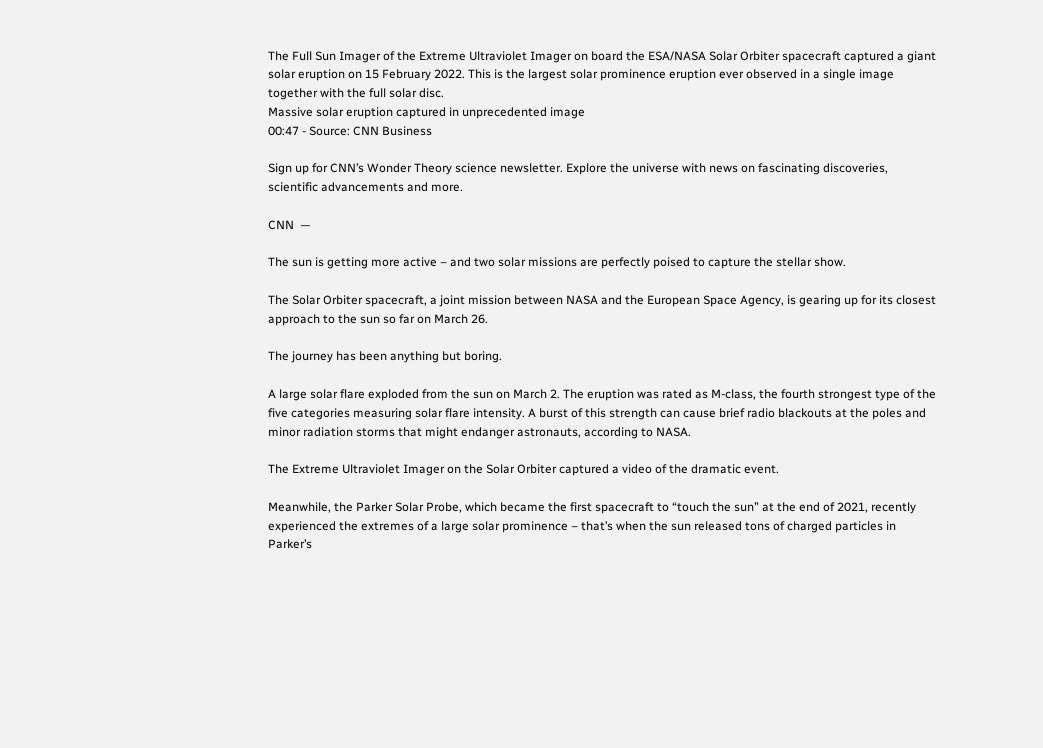The Full Sun Imager of the Extreme Ultraviolet Imager on board the ESA/NASA Solar Orbiter spacecraft captured a giant solar eruption on 15 February 2022. This is the largest solar prominence eruption ever observed in a single image together with the full solar disc.
Massive solar eruption captured in unprecedented image
00:47 - Source: CNN Business

Sign up for CNN’s Wonder Theory science newsletter. Explore the universe with news on fascinating discoveries, scientific advancements and more.

CNN  —

The sun is getting more active – and two solar missions are perfectly poised to capture the stellar show.

The Solar Orbiter spacecraft, a joint mission between NASA and the European Space Agency, is gearing up for its closest approach to the sun so far on March 26.

The journey has been anything but boring.

A large solar flare exploded from the sun on March 2. The eruption was rated as M-class, the fourth strongest type of the five categories measuring solar flare intensity. A burst of this strength can cause brief radio blackouts at the poles and minor radiation storms that might endanger astronauts, according to NASA.

The Extreme Ultraviolet Imager on the Solar Orbiter captured a video of the dramatic event.

Meanwhile, the Parker Solar Probe, which became the first spacecraft to “touch the sun” at the end of 2021, recently experienced the extremes of a large solar prominence – that’s when the sun released tons of charged particles in Parker’s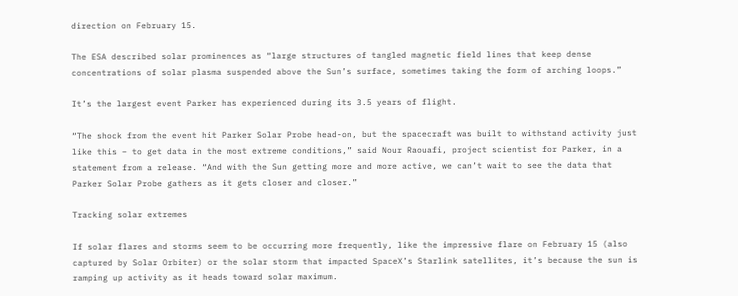direction on February 15.

The ESA described solar prominences as “large structures of tangled magnetic field lines that keep dense concentrations of solar plasma suspended above the Sun’s surface, sometimes taking the form of arching loops.”

It’s the largest event Parker has experienced during its 3.5 years of flight.

“The shock from the event hit Parker Solar Probe head-on, but the spacecraft was built to withstand activity just like this – to get data in the most extreme conditions,” said Nour Raouafi, project scientist for Parker, in a statement from a release. “And with the Sun getting more and more active, we can’t wait to see the data that Parker Solar Probe gathers as it gets closer and closer.”

Tracking solar extremes

If solar flares and storms seem to be occurring more frequently, like the impressive flare on February 15 (also captured by Solar Orbiter) or the solar storm that impacted SpaceX’s Starlink satellites, it’s because the sun is ramping up activity as it heads toward solar maximum.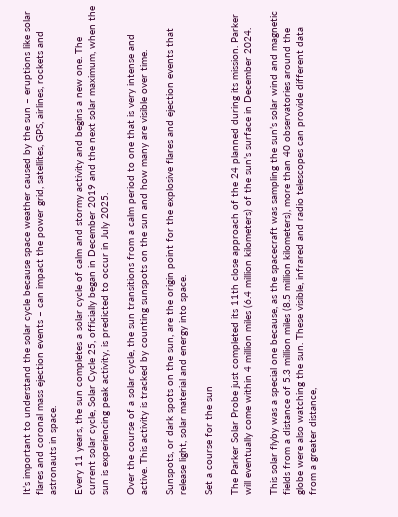It’s important to understand the solar cycle because space weather caused by the sun – eruptions like solar flares and coronal mass ejection events – can impact the power grid, satellites, GPS, airlines, rockets and astronauts in space.

Every 11 years, the sun completes a solar cycle of calm and stormy activity and begins a new one. The current solar cycle, Solar Cycle 25, officially began in December 2019 and the next solar maximum, when the sun is experiencing peak activity, is predicted to occur in July 2025.

Over the course of a solar cycle, the sun transitions from a calm period to one that is very intense and active. This activity is tracked by counting sunspots on the sun and how many are visible over time.

Sunspots, or dark spots on the sun, are the origin point for the explosive flares and ejection events that release light, solar material and energy into space.

Set a course for the sun

The Parker Solar Probe just completed its 11th close approach of the 24 planned during its mission. Parker will eventually come within 4 million miles (6.4 million kilometers) of the sun’s surface in December 2024.

This solar flyby was a special one because, as the spacecraft was sampling the sun’s solar wind and magnetic fields from a distance of 5.3 million miles (8.5 million kilometers), more than 40 observatories around the globe were also watching the sun. These visible, infrared and radio telescopes can provide different data from a greater distance,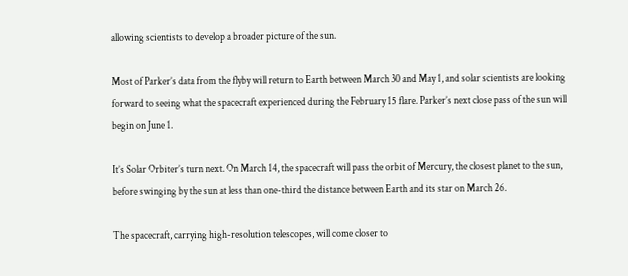allowing scientists to develop a broader picture of the sun.

Most of Parker’s data from the flyby will return to Earth between March 30 and May 1, and solar scientists are looking forward to seeing what the spacecraft experienced during the February 15 flare. Parker’s next close pass of the sun will begin on June 1.

It’s Solar Orbiter’s turn next. On March 14, the spacecraft will pass the orbit of Mercury, the closest planet to the sun, before swinging by the sun at less than one-third the distance between Earth and its star on March 26.

The spacecraft, carrying high-resolution telescopes, will come closer to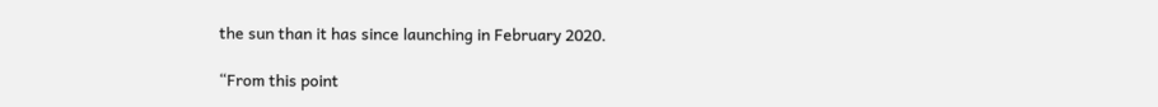the sun than it has since launching in February 2020.

“From this point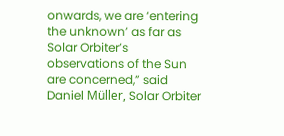onwards, we are ‘entering the unknown’ as far as Solar Orbiter’s observations of the Sun are concerned,” said Daniel Müller, Solar Orbiter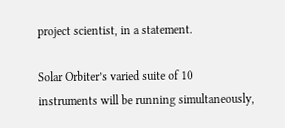project scientist, in a statement.

Solar Orbiter’s varied suite of 10 instruments will be running simultaneously,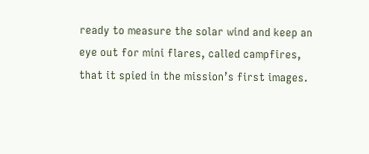ready to measure the solar wind and keep an eye out for mini flares, called campfires, that it spied in the mission’s first images.